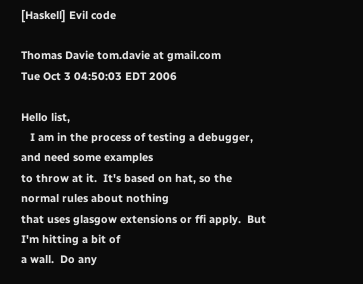[Haskell] Evil code

Thomas Davie tom.davie at gmail.com
Tue Oct 3 04:50:03 EDT 2006

Hello list,
   I am in the process of testing a debugger, and need some examples
to throw at it.  It's based on hat, so the normal rules about nothing
that uses glasgow extensions or ffi apply.  But I'm hitting a bit of
a wall.  Do any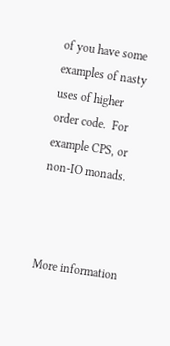of you have some examples of nasty uses of higher
order code.  For example CPS, or non-IO monads.



More information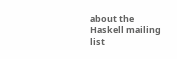about the Haskell mailing list